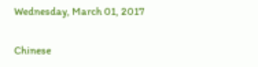Wednesday, March 01, 2017

Chinese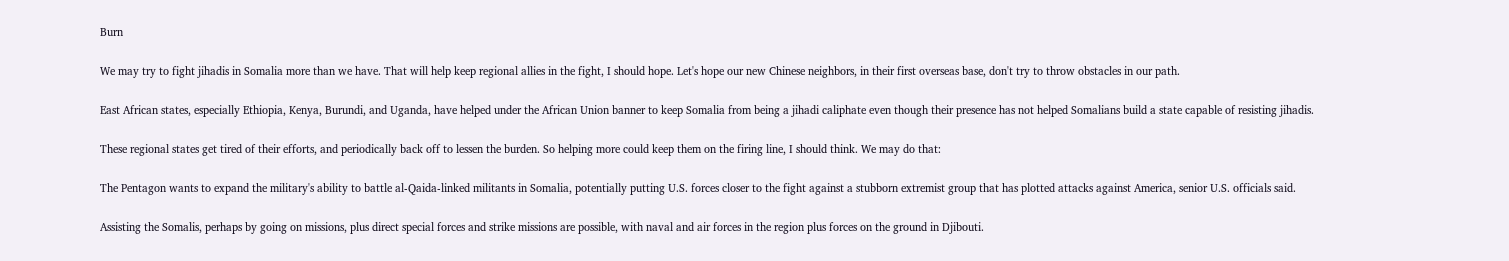Burn

We may try to fight jihadis in Somalia more than we have. That will help keep regional allies in the fight, I should hope. Let's hope our new Chinese neighbors, in their first overseas base, don't try to throw obstacles in our path.

East African states, especially Ethiopia, Kenya, Burundi, and Uganda, have helped under the African Union banner to keep Somalia from being a jihadi caliphate even though their presence has not helped Somalians build a state capable of resisting jihadis.

These regional states get tired of their efforts, and periodically back off to lessen the burden. So helping more could keep them on the firing line, I should think. We may do that:

The Pentagon wants to expand the military's ability to battle al-Qaida-linked militants in Somalia, potentially putting U.S. forces closer to the fight against a stubborn extremist group that has plotted attacks against America, senior U.S. officials said.

Assisting the Somalis, perhaps by going on missions, plus direct special forces and strike missions are possible, with naval and air forces in the region plus forces on the ground in Djibouti.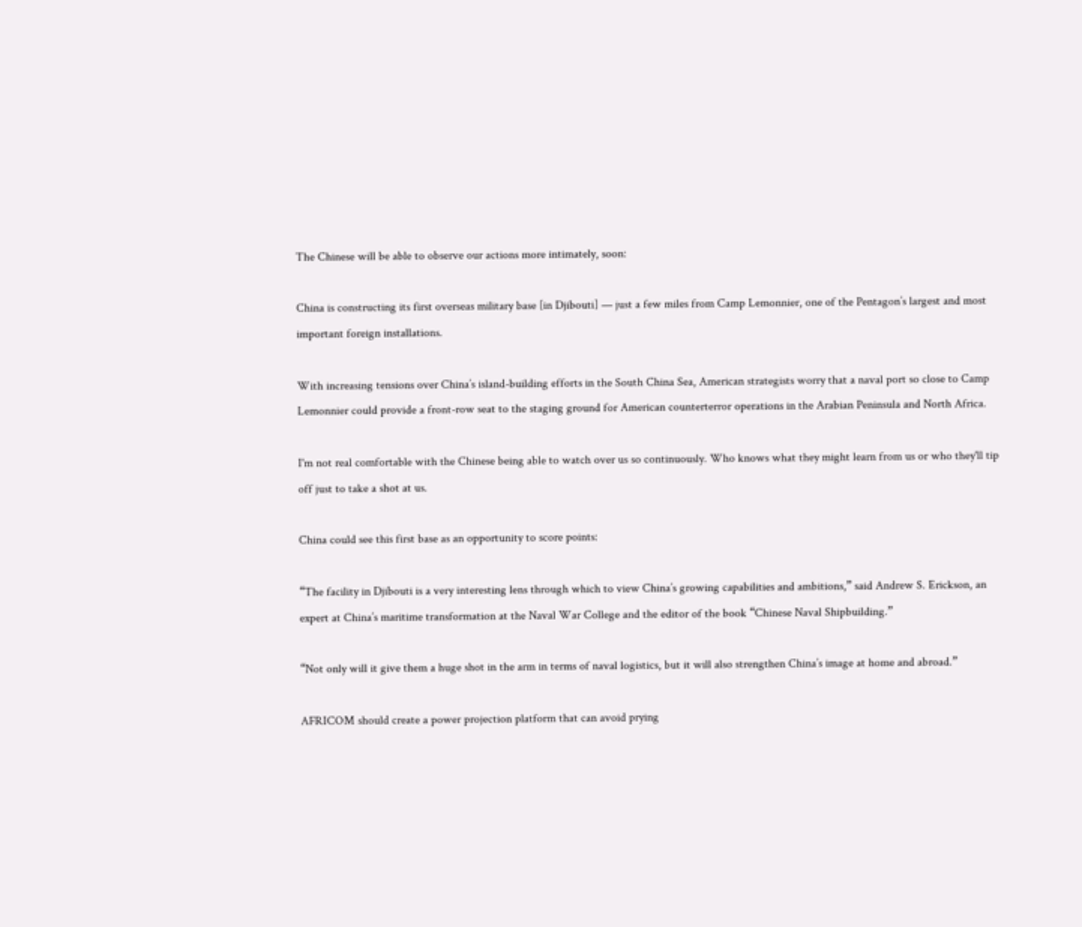The Chinese will be able to observe our actions more intimately, soon:

China is constructing its first overseas military base [in Djibouti] — just a few miles from Camp Lemonnier, one of the Pentagon’s largest and most important foreign installations.

With increasing tensions over China’s island-building efforts in the South China Sea, American strategists worry that a naval port so close to Camp Lemonnier could provide a front-row seat to the staging ground for American counterterror operations in the Arabian Peninsula and North Africa.

I'm not real comfortable with the Chinese being able to watch over us so continuously. Who knows what they might learn from us or who they'll tip off just to take a shot at us.

China could see this first base as an opportunity to score points:

“The facility in Djibouti is a very interesting lens through which to view China’s growing capabilities and ambitions,” said Andrew S. Erickson, an expert at China’s maritime transformation at the Naval War College and the editor of the book “Chinese Naval Shipbuilding.”

“Not only will it give them a huge shot in the arm in terms of naval logistics, but it will also strengthen China’s image at home and abroad.”

AFRICOM should create a power projection platform that can avoid prying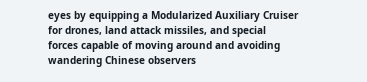eyes by equipping a Modularized Auxiliary Cruiser for drones, land attack missiles, and special forces capable of moving around and avoiding wandering Chinese observers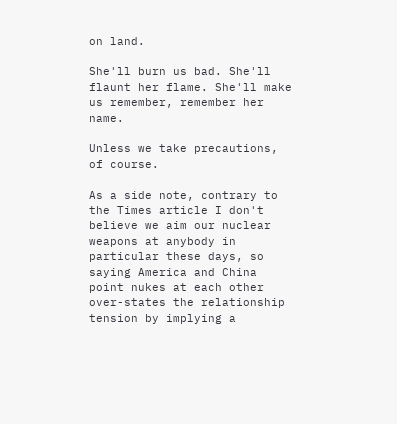on land.

She'll burn us bad. She'll flaunt her flame. She'll make us remember, remember her name.

Unless we take precautions, of course.

As a side note, contrary to the Times article I don't believe we aim our nuclear weapons at anybody in particular these days, so saying America and China point nukes at each other over-states the relationship tension by implying a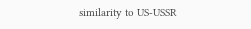similarity to US-USSR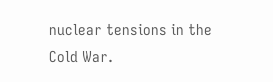nuclear tensions in the Cold War.